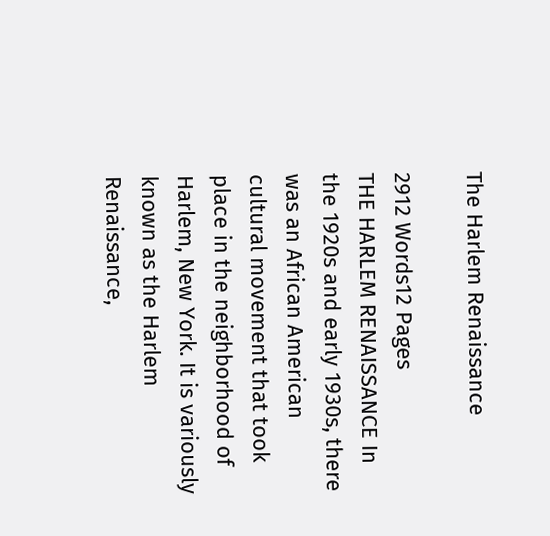The Harlem Renaissance

2912 Words12 Pages
THE HARLEM RENAISSANCE In the 1920s and early 1930s, there was an African American cultural movement that took place in the neighborhood of Harlem, New York. It is variously known as the Harlem Renaissance,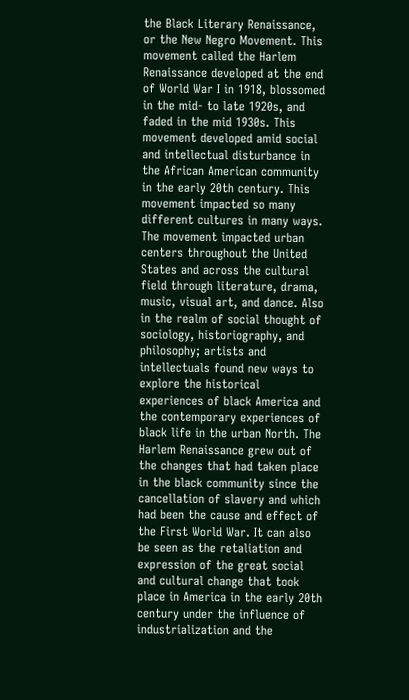the Black Literary Renaissance, or the New Negro Movement. This movement called the Harlem Renaissance developed at the end of World War I in 1918, blossomed in the mid- to late 1920s, and faded in the mid 1930s. This movement developed amid social and intellectual disturbance in the African American community in the early 20th century. This movement impacted so many different cultures in many ways. The movement impacted urban centers throughout the United States and across the cultural field through literature, drama, music, visual art, and dance. Also in the realm of social thought of sociology, historiography, and philosophy; artists and intellectuals found new ways to explore the historical experiences of black America and the contemporary experiences of black life in the urban North. The Harlem Renaissance grew out of the changes that had taken place in the black community since the cancellation of slavery and which had been the cause and effect of the First World War. It can also be seen as the retaliation and expression of the great social and cultural change that took place in America in the early 20th century under the influence of industrialization and the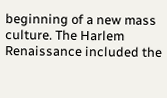beginning of a new mass culture. The Harlem Renaissance included the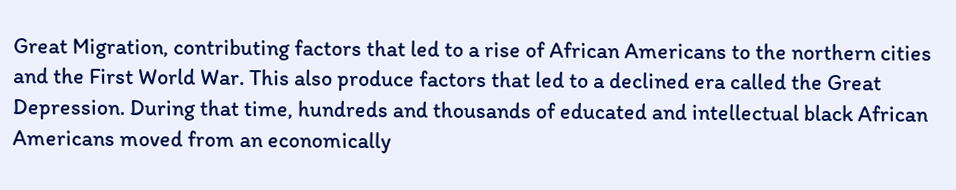Great Migration, contributing factors that led to a rise of African Americans to the northern cities and the First World War. This also produce factors that led to a declined era called the Great Depression. During that time, hundreds and thousands of educated and intellectual black African Americans moved from an economically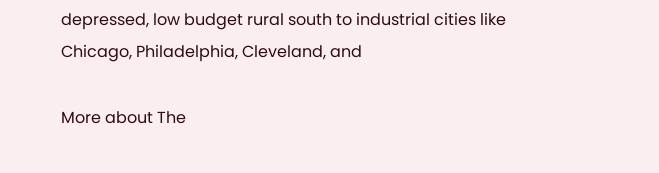depressed, low budget rural south to industrial cities like Chicago, Philadelphia, Cleveland, and

More about The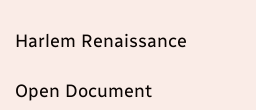Harlem Renaissance

Open Document